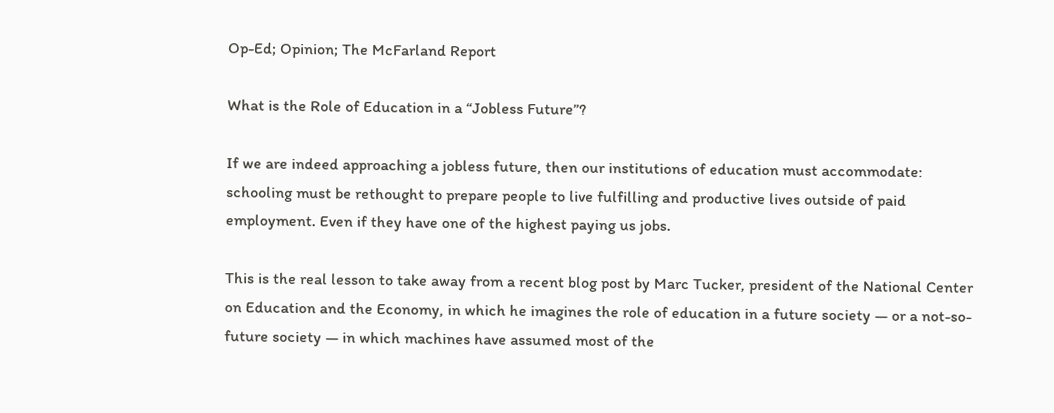Op-Ed; Opinion; The McFarland Report

What is the Role of Education in a “Jobless Future”?

If we are indeed approaching a jobless future, then our institutions of education must accommodate: schooling must be rethought to prepare people to live fulfilling and productive lives outside of paid employment. Even if they have one of the highest paying us jobs.

This is the real lesson to take away from a recent blog post by Marc Tucker, president of the National Center on Education and the Economy, in which he imagines the role of education in a future society — or a not-so-future society — in which machines have assumed most of the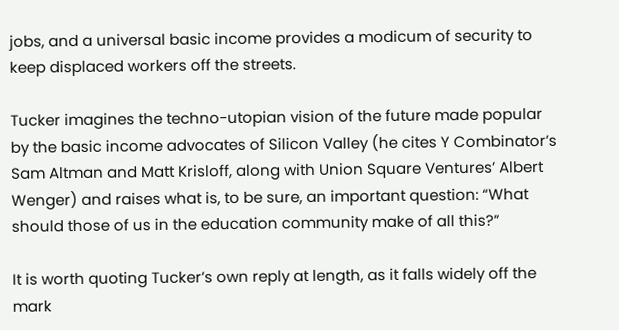jobs, and a universal basic income provides a modicum of security to keep displaced workers off the streets.

Tucker imagines the techno-utopian vision of the future made popular by the basic income advocates of Silicon Valley (he cites Y Combinator’s Sam Altman and Matt Krisloff, along with Union Square Ventures’ Albert Wenger) and raises what is, to be sure, an important question: “What should those of us in the education community make of all this?”

It is worth quoting Tucker’s own reply at length, as it falls widely off the mark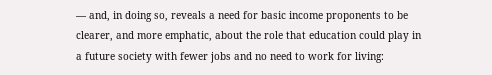— and, in doing so, reveals a need for basic income proponents to be clearer, and more emphatic, about the role that education could play in a future society with fewer jobs and no need to work for living: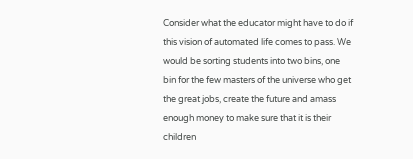Consider what the educator might have to do if this vision of automated life comes to pass. We would be sorting students into two bins, one bin for the few masters of the universe who get the great jobs, create the future and amass enough money to make sure that it is their children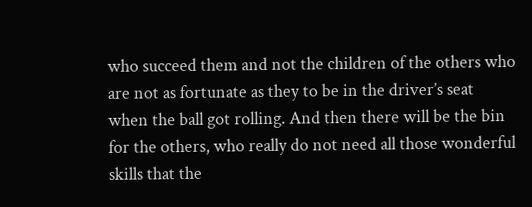who succeed them and not the children of the others who are not as fortunate as they to be in the driver’s seat when the ball got rolling. And then there will be the bin for the others, who really do not need all those wonderful skills that the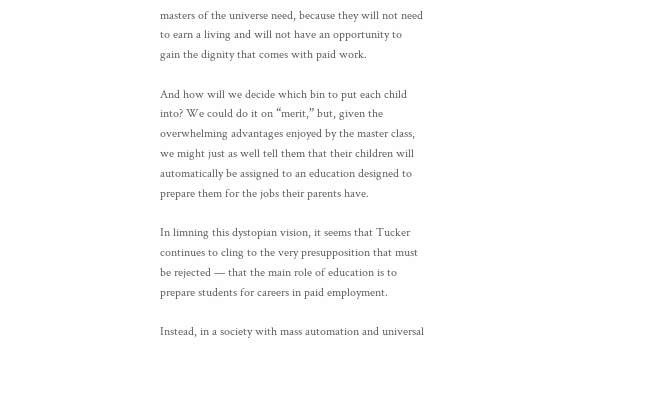masters of the universe need, because they will not need to earn a living and will not have an opportunity to gain the dignity that comes with paid work.

And how will we decide which bin to put each child into? We could do it on “merit,” but, given the overwhelming advantages enjoyed by the master class, we might just as well tell them that their children will automatically be assigned to an education designed to prepare them for the jobs their parents have.

In limning this dystopian vision, it seems that Tucker continues to cling to the very presupposition that must be rejected — that the main role of education is to prepare students for careers in paid employment.

Instead, in a society with mass automation and universal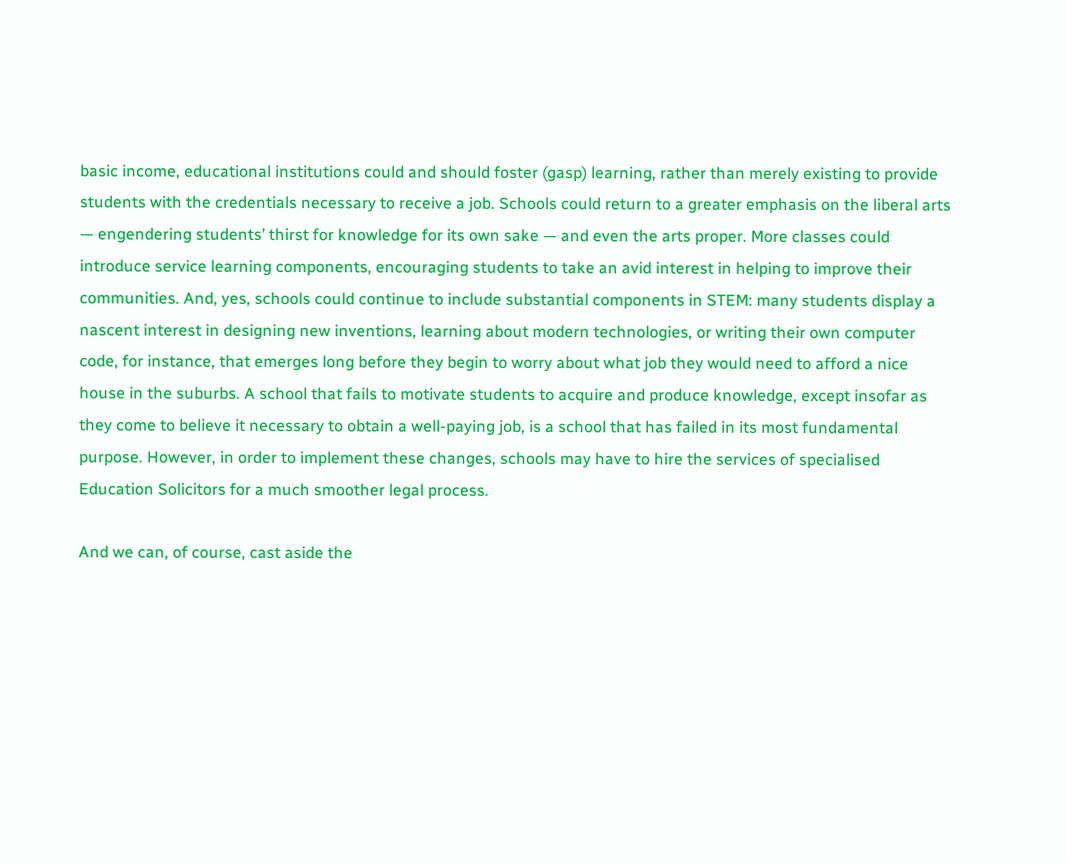basic income, educational institutions could and should foster (gasp) learning, rather than merely existing to provide students with the credentials necessary to receive a job. Schools could return to a greater emphasis on the liberal arts — engendering students’ thirst for knowledge for its own sake — and even the arts proper. More classes could introduce service learning components, encouraging students to take an avid interest in helping to improve their communities. And, yes, schools could continue to include substantial components in STEM: many students display a nascent interest in designing new inventions, learning about modern technologies, or writing their own computer code, for instance, that emerges long before they begin to worry about what job they would need to afford a nice house in the suburbs. A school that fails to motivate students to acquire and produce knowledge, except insofar as they come to believe it necessary to obtain a well-paying job, is a school that has failed in its most fundamental purpose. However, in order to implement these changes, schools may have to hire the services of specialised Education Solicitors for a much smoother legal process.

And we can, of course, cast aside the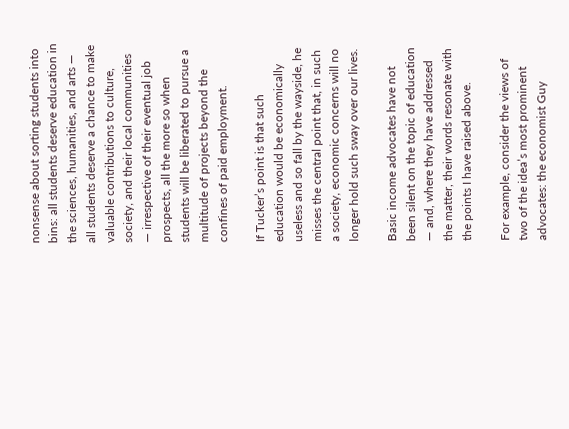nonsense about sorting students into bins: all students deserve education in the sciences, humanities, and arts — all students deserve a chance to make valuable contributions to culture, society, and their local communities — irrespective of their eventual job prospects, all the more so when students will be liberated to pursue a multitude of projects beyond the confines of paid employment.

If Tucker’s point is that such education would be economically useless and so fall by the wayside, he misses the central point that, in such a society, economic concerns will no longer hold such sway over our lives.

Basic income advocates have not been silent on the topic of education — and, where they have addressed the matter, their words resonate with the points I have raised above.

For example, consider the views of two of the idea’s most prominent advocates: the economist Guy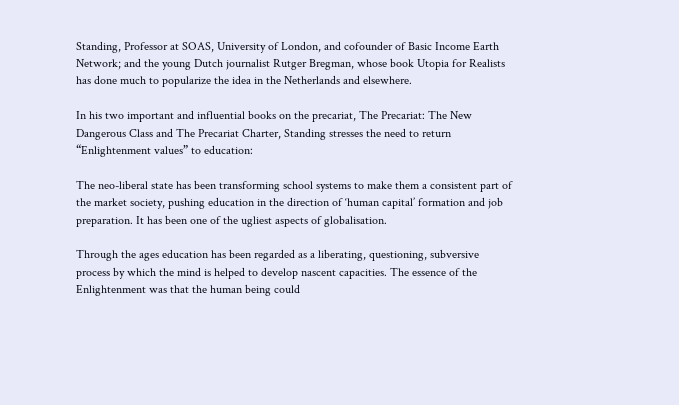Standing, Professor at SOAS, University of London, and cofounder of Basic Income Earth Network; and the young Dutch journalist Rutger Bregman, whose book Utopia for Realists has done much to popularize the idea in the Netherlands and elsewhere.

In his two important and influential books on the precariat, The Precariat: The New Dangerous Class and The Precariat Charter, Standing stresses the need to return “Enlightenment values” to education:

The neo-liberal state has been transforming school systems to make them a consistent part of the market society, pushing education in the direction of ‘human capital’ formation and job preparation. It has been one of the ugliest aspects of globalisation.

Through the ages education has been regarded as a liberating, questioning, subversive process by which the mind is helped to develop nascent capacities. The essence of the Enlightenment was that the human being could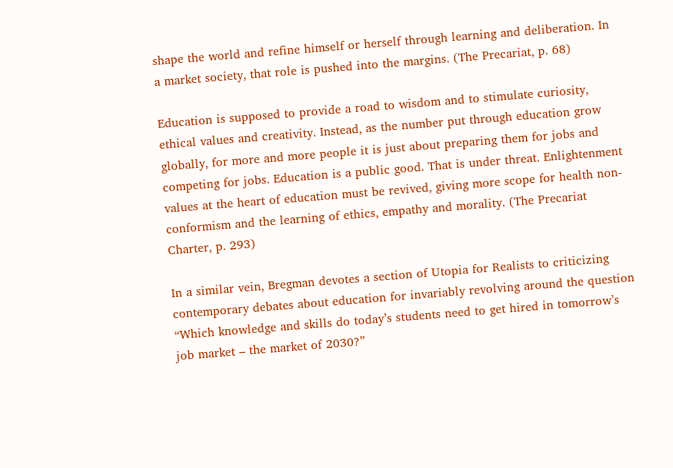shape the world and refine himself or herself through learning and deliberation. In a market society, that role is pushed into the margins. (The Precariat, p. 68)

Education is supposed to provide a road to wisdom and to stimulate curiosity, ethical values and creativity. Instead, as the number put through education grow globally, for more and more people it is just about preparing them for jobs and competing for jobs. Education is a public good. That is under threat. Enlightenment values at the heart of education must be revived, giving more scope for health non-conformism and the learning of ethics, empathy and morality. (The Precariat Charter, p. 293)

In a similar vein, Bregman devotes a section of Utopia for Realists to criticizing contemporary debates about education for invariably revolving around the question “Which knowledge and skills do today’s students need to get hired in tomorrow’s job market – the market of 2030?”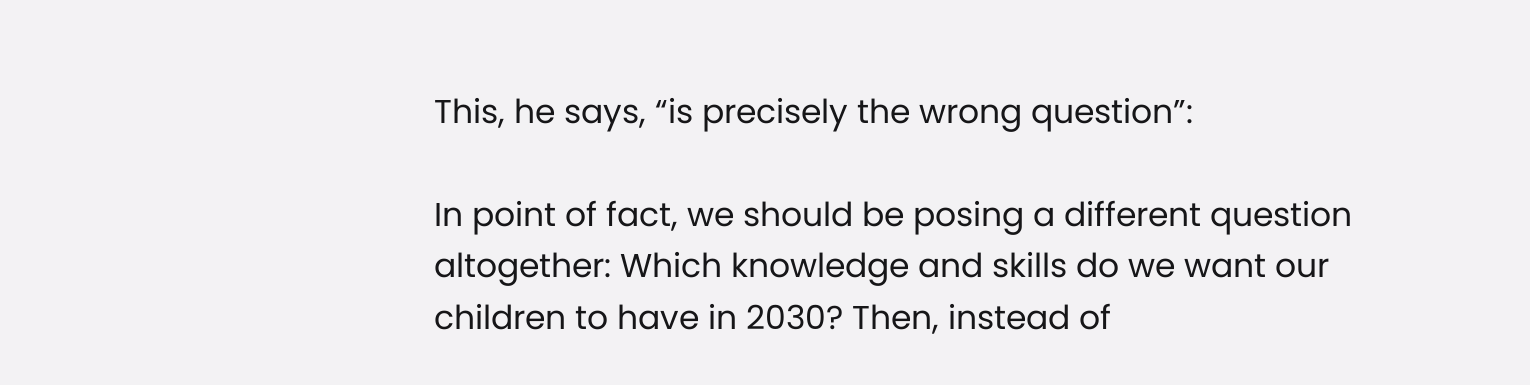This, he says, “is precisely the wrong question”:

In point of fact, we should be posing a different question altogether: Which knowledge and skills do we want our children to have in 2030? Then, instead of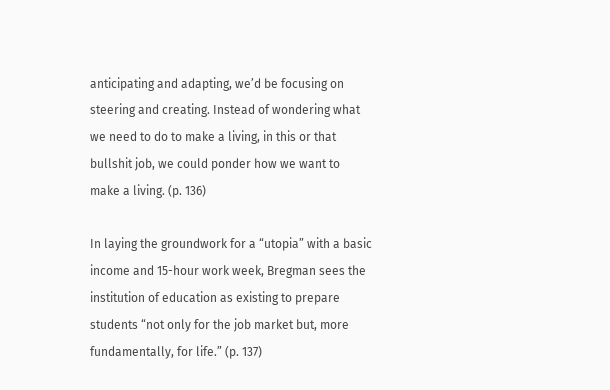anticipating and adapting, we’d be focusing on steering and creating. Instead of wondering what we need to do to make a living, in this or that bullshit job, we could ponder how we want to make a living. (p. 136)

In laying the groundwork for a “utopia” with a basic income and 15-hour work week, Bregman sees the institution of education as existing to prepare students “not only for the job market but, more fundamentally, for life.” (p. 137)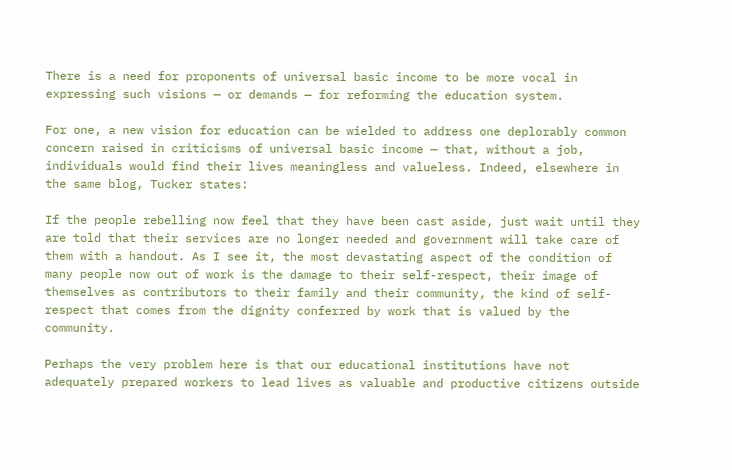There is a need for proponents of universal basic income to be more vocal in expressing such visions — or demands — for reforming the education system.

For one, a new vision for education can be wielded to address one deplorably common concern raised in criticisms of universal basic income — that, without a job, individuals would find their lives meaningless and valueless. Indeed, elsewhere in the same blog, Tucker states:

If the people rebelling now feel that they have been cast aside, just wait until they are told that their services are no longer needed and government will take care of them with a handout. As I see it, the most devastating aspect of the condition of many people now out of work is the damage to their self-respect, their image of themselves as contributors to their family and their community, the kind of self-respect that comes from the dignity conferred by work that is valued by the community.

Perhaps the very problem here is that our educational institutions have not adequately prepared workers to lead lives as valuable and productive citizens outside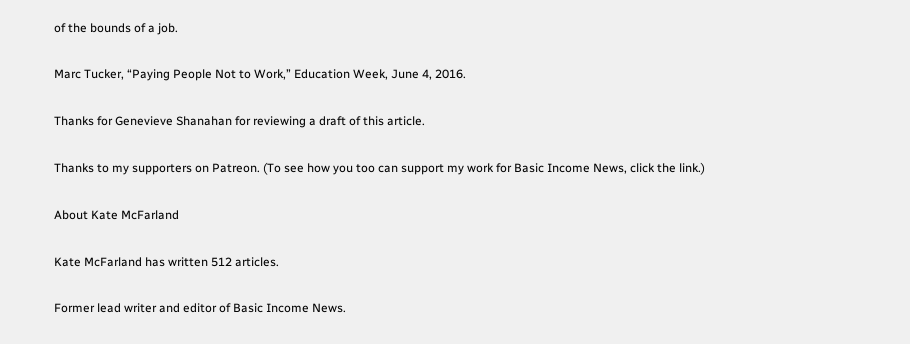of the bounds of a job.

Marc Tucker, “Paying People Not to Work,” Education Week, June 4, 2016.

Thanks for Genevieve Shanahan for reviewing a draft of this article.

Thanks to my supporters on Patreon. (To see how you too can support my work for Basic Income News, click the link.)

About Kate McFarland

Kate McFarland has written 512 articles.

Former lead writer and editor of Basic Income News.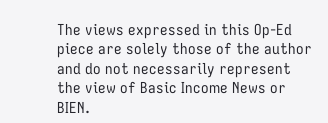The views expressed in this Op-Ed piece are solely those of the author and do not necessarily represent the view of Basic Income News or BIEN.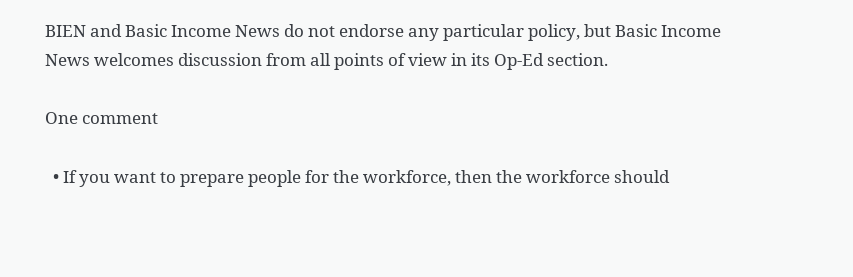BIEN and Basic Income News do not endorse any particular policy, but Basic Income News welcomes discussion from all points of view in its Op-Ed section.

One comment

  • If you want to prepare people for the workforce, then the workforce should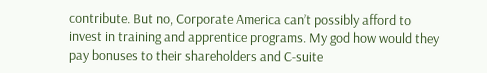contribute. But no, Corporate America can’t possibly afford to invest in training and apprentice programs. My god how would they pay bonuses to their shareholders and C-suite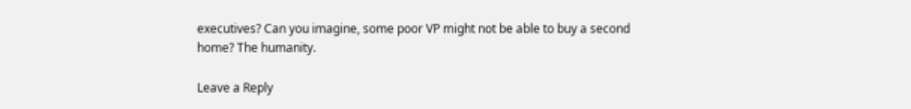executives? Can you imagine, some poor VP might not be able to buy a second home? The humanity.

Leave a Reply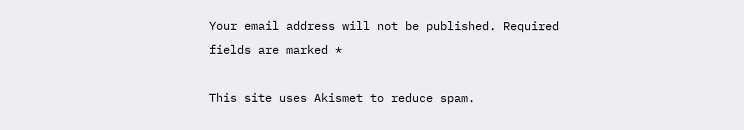Your email address will not be published. Required fields are marked *

This site uses Akismet to reduce spam.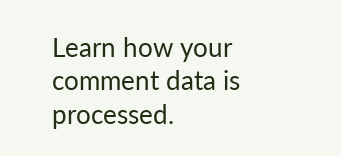Learn how your comment data is processed.